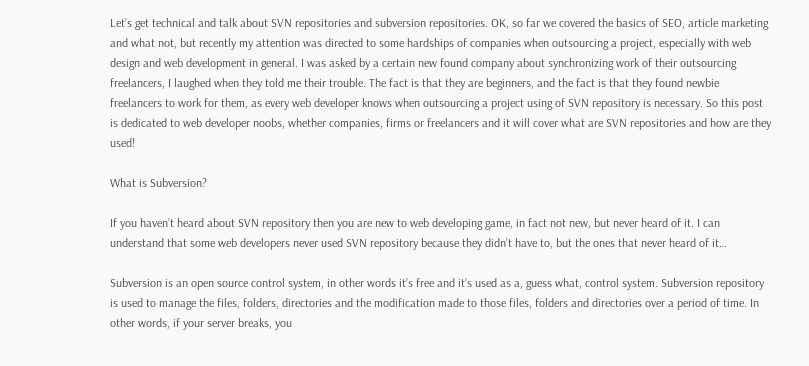Let’s get technical and talk about SVN repositories and subversion repositories. OK, so far we covered the basics of SEO, article marketing and what not, but recently my attention was directed to some hardships of companies when outsourcing a project, especially with web design and web development in general. I was asked by a certain new found company about synchronizing work of their outsourcing freelancers, I laughed when they told me their trouble. The fact is that they are beginners, and the fact is that they found newbie freelancers to work for them, as every web developer knows when outsourcing a project using of SVN repository is necessary. So this post is dedicated to web developer noobs, whether companies, firms or freelancers and it will cover what are SVN repositories and how are they used!

What is Subversion?

If you haven’t heard about SVN repository then you are new to web developing game, in fact not new, but never heard of it. I can understand that some web developers never used SVN repository because they didn’t have to, but the ones that never heard of it…

Subversion is an open source control system, in other words it’s free and it’s used as a, guess what, control system. Subversion repository is used to manage the files, folders, directories and the modification made to those files, folders and directories over a period of time. In other words, if your server breaks, you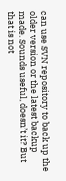can use SVN repository to back up the older version or the latest backup made. Sounds useful, doesn’t it? But that is not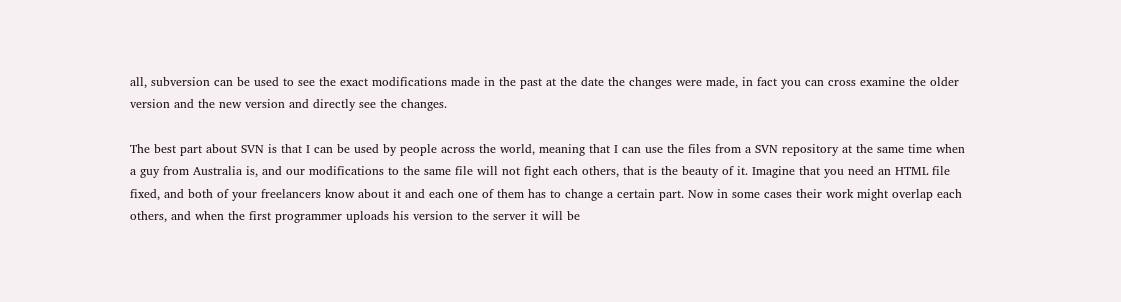all, subversion can be used to see the exact modifications made in the past at the date the changes were made, in fact you can cross examine the older version and the new version and directly see the changes.

The best part about SVN is that I can be used by people across the world, meaning that I can use the files from a SVN repository at the same time when a guy from Australia is, and our modifications to the same file will not fight each others, that is the beauty of it. Imagine that you need an HTML file fixed, and both of your freelancers know about it and each one of them has to change a certain part. Now in some cases their work might overlap each others, and when the first programmer uploads his version to the server it will be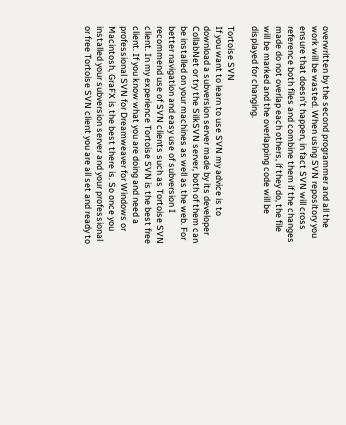overwritten by the second programmer and all the work will be wasted. When using SVN repository you ensure that doesn’t happen, in fact SVN will cross reference both files and combine them if the changes made do not overlap each others, if they do, the file will be marked and the overlapping code will be displayed for changing.

Tortoise SVN
If you want to learn to use SVN my advice is to download a subversion server made by its developer CollabNet or try the SilkSVN server, both of them can be installed on your machines as well as the web. For better navigation and easy use of subversion I recommend use of SVN clients such as Tortoise SVN client. In my experience Tortoise SVN is the best free client. If you know what you are doing and need a professional SVN for Dreamweaver for Windows or Macintosh, GraFX is the best there is. So once you installed your subversion server and your professional or free Tortoise SVN client you are all set and ready to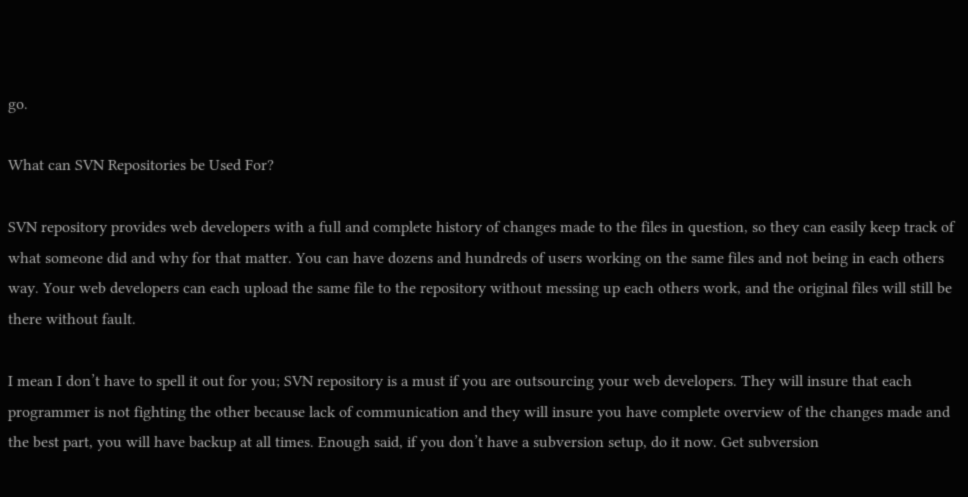go.

What can SVN Repositories be Used For?

SVN repository provides web developers with a full and complete history of changes made to the files in question, so they can easily keep track of what someone did and why for that matter. You can have dozens and hundreds of users working on the same files and not being in each others way. Your web developers can each upload the same file to the repository without messing up each others work, and the original files will still be there without fault.

I mean I don’t have to spell it out for you; SVN repository is a must if you are outsourcing your web developers. They will insure that each programmer is not fighting the other because lack of communication and they will insure you have complete overview of the changes made and the best part, you will have backup at all times. Enough said, if you don’t have a subversion setup, do it now. Get subversion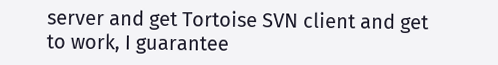server and get Tortoise SVN client and get to work, I guarantee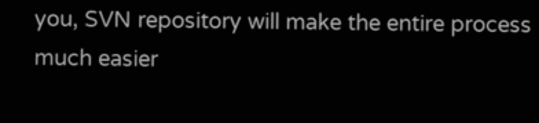you, SVN repository will make the entire process much easier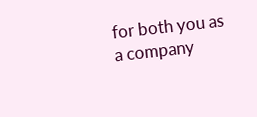for both you as a company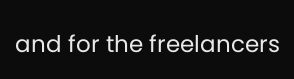and for the freelancers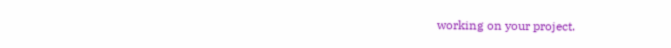working on your project.